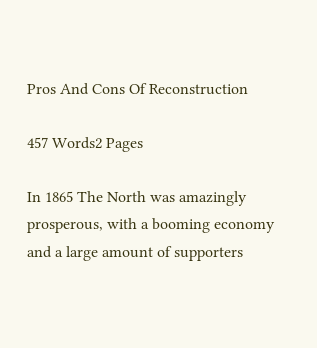Pros And Cons Of Reconstruction

457 Words2 Pages

In 1865 The North was amazingly prosperous, with a booming economy and a large amount of supporters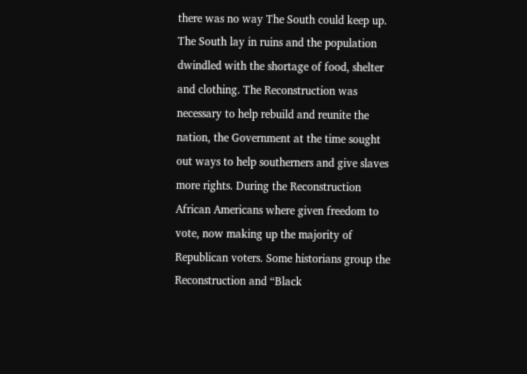there was no way The South could keep up. The South lay in ruins and the population dwindled with the shortage of food, shelter and clothing. The Reconstruction was necessary to help rebuild and reunite the nation, the Government at the time sought out ways to help southerners and give slaves more rights. During the Reconstruction African Americans where given freedom to vote, now making up the majority of Republican voters. Some historians group the Reconstruction and “Black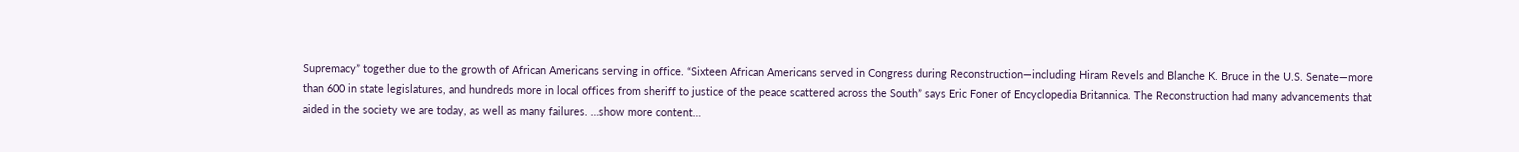Supremacy” together due to the growth of African Americans serving in office. “Sixteen African Americans served in Congress during Reconstruction—including Hiram Revels and Blanche K. Bruce in the U.S. Senate—more than 600 in state legislatures, and hundreds more in local offices from sheriff to justice of the peace scattered across the South” says Eric Foner of Encyclopedia Britannica. The Reconstruction had many advancements that aided in the society we are today, as well as many failures. …show more content…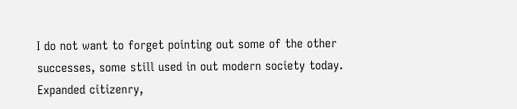I do not want to forget pointing out some of the other successes, some still used in out modern society today. Expanded citizenry,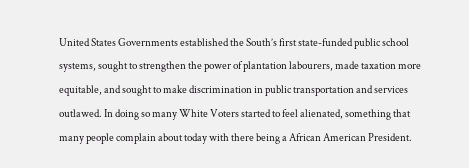United States Governments established the South’s first state-funded public school systems, sought to strengthen the power of plantation labourers, made taxation more equitable, and sought to make discrimination in public transportation and services outlawed. In doing so many White Voters started to feel alienated, something that many people complain about today with there being a African American President.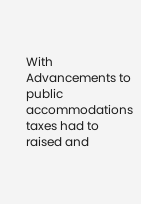With Advancements to public accommodations taxes had to raised and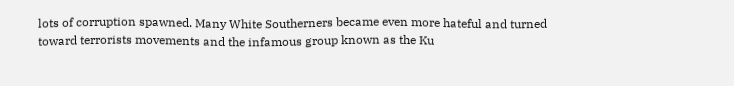lots of corruption spawned. Many White Southerners became even more hateful and turned toward terrorists movements and the infamous group known as the Ku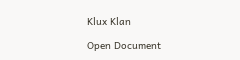Klux Klan

Open Document